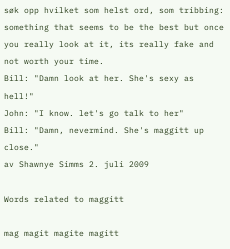søk opp hvilket som helst ord, som tribbing:
something that seems to be the best but once you really look at it, its really fake and not worth your time.
Bill: "Damn look at her. She's sexy as hell!"
John: "I know. let's go talk to her"
Bill: "Damn, nevermind. She's maggitt up close."
av Shawnye Simms 2. juli 2009

Words related to maggitt

mag magit magite magitt